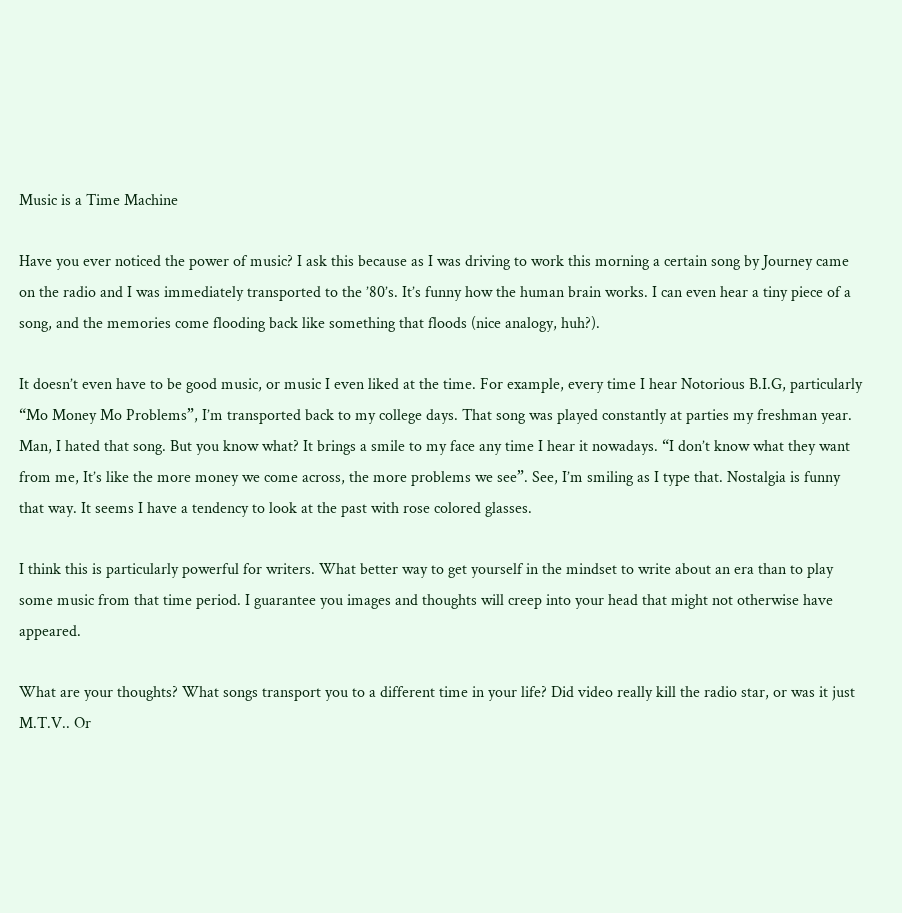Music is a Time Machine

Have you ever noticed the power of music? I ask this because as I was driving to work this morning a certain song by Journey came on the radio and I was immediately transported to the ’80’s. It’s funny how the human brain works. I can even hear a tiny piece of a song, and the memories come flooding back like something that floods (nice analogy, huh?).

It doesn’t even have to be good music, or music I even liked at the time. For example, every time I hear Notorious B.I.G, particularly “Mo Money Mo Problems”, I’m transported back to my college days. That song was played constantly at parties my freshman year. Man, I hated that song. But you know what? It brings a smile to my face any time I hear it nowadays. “I don’t know what they want from me, It’s like the more money we come across, the more problems we see”. See, I’m smiling as I type that. Nostalgia is funny that way. It seems I have a tendency to look at the past with rose colored glasses.

I think this is particularly powerful for writers. What better way to get yourself in the mindset to write about an era than to play some music from that time period. I guarantee you images and thoughts will creep into your head that might not otherwise have appeared.

What are your thoughts? What songs transport you to a different time in your life? Did video really kill the radio star, or was it just M.T.V.. Or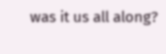was it us all along?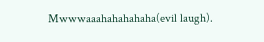Mwwwaaahahahahaha(evil laugh).